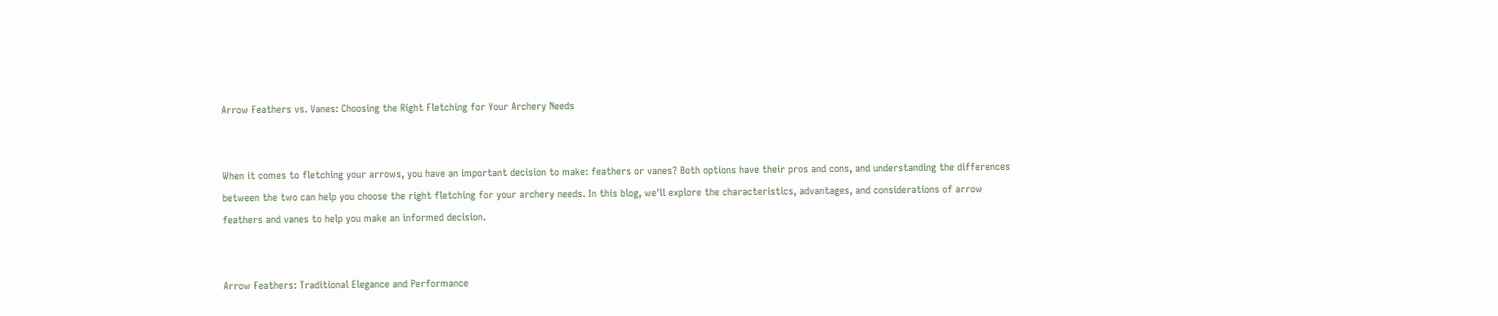Arrow Feathers vs. Vanes: Choosing the Right Fletching for Your Archery Needs


When it comes to fletching your arrows, you have an important decision to make: feathers or vanes? Both options have their pros and cons, and understanding the differences between the two can help you choose the right fletching for your archery needs. In this blog, we'll explore the characteristics, advantages, and considerations of arrow feathers and vanes to help you make an informed decision.


Arrow Feathers: Traditional Elegance and Performance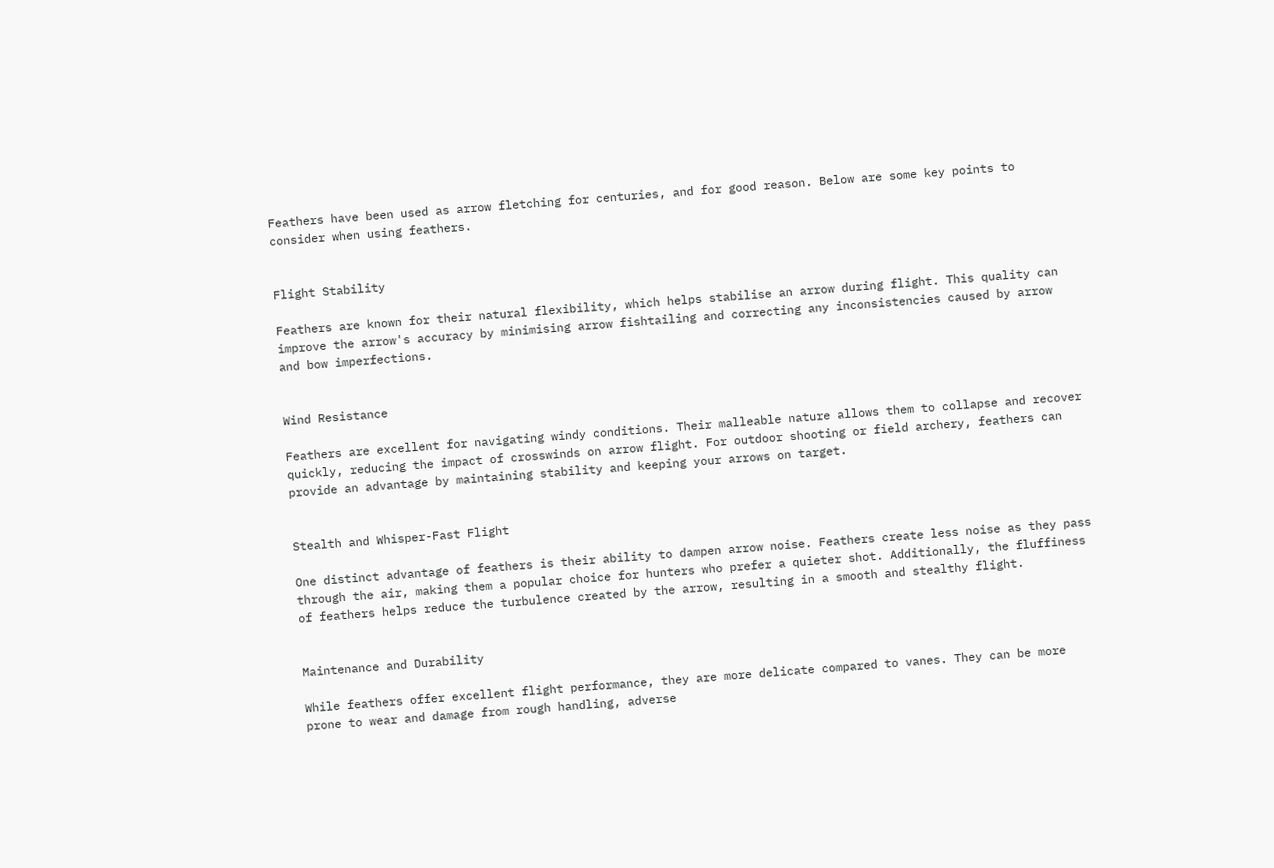Feathers have been used as arrow fletching for centuries, and for good reason. Below are some key points to consider when using feathers.


Flight Stability

Feathers are known for their natural flexibility, which helps stabilise an arrow during flight. This quality can improve the arrow's accuracy by minimising arrow fishtailing and correcting any inconsistencies caused by arrow and bow imperfections.


Wind Resistance

Feathers are excellent for navigating windy conditions. Their malleable nature allows them to collapse and recover quickly, reducing the impact of crosswinds on arrow flight. For outdoor shooting or field archery, feathers can provide an advantage by maintaining stability and keeping your arrows on target.


Stealth and Whisper-Fast Flight

One distinct advantage of feathers is their ability to dampen arrow noise. Feathers create less noise as they pass through the air, making them a popular choice for hunters who prefer a quieter shot. Additionally, the fluffiness of feathers helps reduce the turbulence created by the arrow, resulting in a smooth and stealthy flight.


Maintenance and Durability

While feathers offer excellent flight performance, they are more delicate compared to vanes. They can be more prone to wear and damage from rough handling, adverse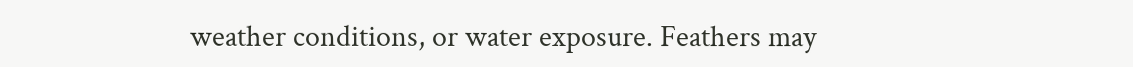weather conditions, or water exposure. Feathers may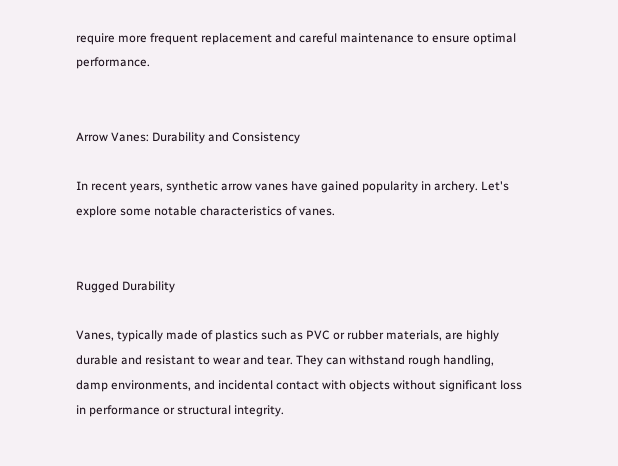require more frequent replacement and careful maintenance to ensure optimal performance.


Arrow Vanes: Durability and Consistency

In recent years, synthetic arrow vanes have gained popularity in archery. Let's explore some notable characteristics of vanes.


Rugged Durability

Vanes, typically made of plastics such as PVC or rubber materials, are highly durable and resistant to wear and tear. They can withstand rough handling, damp environments, and incidental contact with objects without significant loss in performance or structural integrity.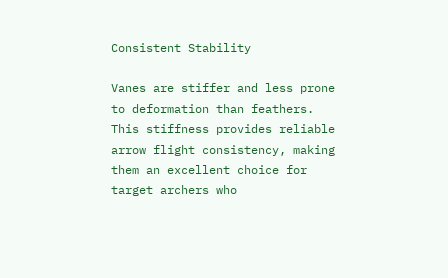Consistent Stability

Vanes are stiffer and less prone to deformation than feathers. This stiffness provides reliable arrow flight consistency, making them an excellent choice for target archers who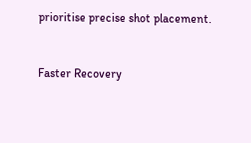prioritise precise shot placement.


Faster Recovery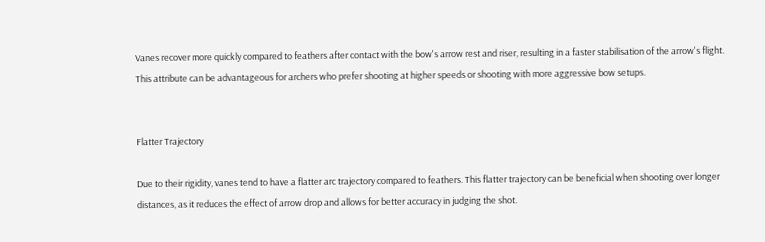Vanes recover more quickly compared to feathers after contact with the bow's arrow rest and riser, resulting in a faster stabilisation of the arrow's flight. This attribute can be advantageous for archers who prefer shooting at higher speeds or shooting with more aggressive bow setups.


Flatter Trajectory

Due to their rigidity, vanes tend to have a flatter arc trajectory compared to feathers. This flatter trajectory can be beneficial when shooting over longer distances, as it reduces the effect of arrow drop and allows for better accuracy in judging the shot.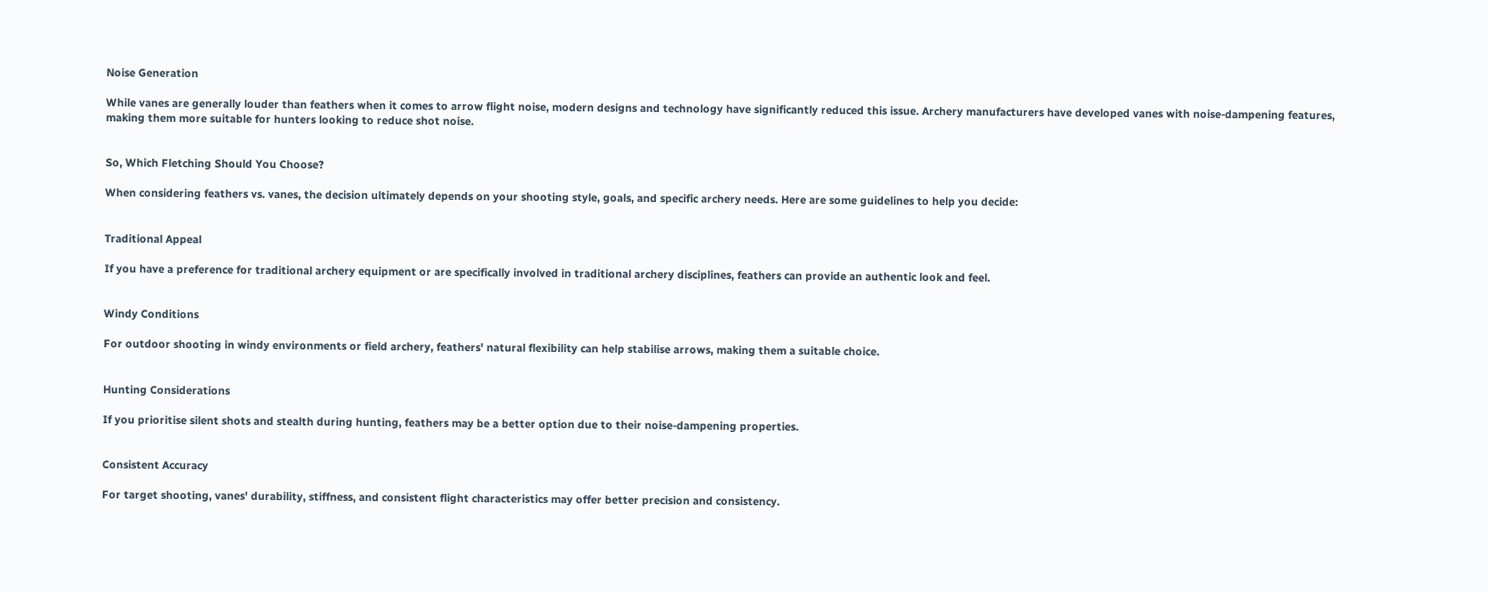Noise Generation

While vanes are generally louder than feathers when it comes to arrow flight noise, modern designs and technology have significantly reduced this issue. Archery manufacturers have developed vanes with noise-dampening features, making them more suitable for hunters looking to reduce shot noise.


So, Which Fletching Should You Choose?

When considering feathers vs. vanes, the decision ultimately depends on your shooting style, goals, and specific archery needs. Here are some guidelines to help you decide:


Traditional Appeal

If you have a preference for traditional archery equipment or are specifically involved in traditional archery disciplines, feathers can provide an authentic look and feel.


Windy Conditions

For outdoor shooting in windy environments or field archery, feathers' natural flexibility can help stabilise arrows, making them a suitable choice.


Hunting Considerations

If you prioritise silent shots and stealth during hunting, feathers may be a better option due to their noise-dampening properties.


Consistent Accuracy

For target shooting, vanes' durability, stiffness, and consistent flight characteristics may offer better precision and consistency.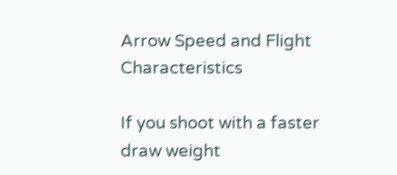Arrow Speed and Flight Characteristics

If you shoot with a faster draw weight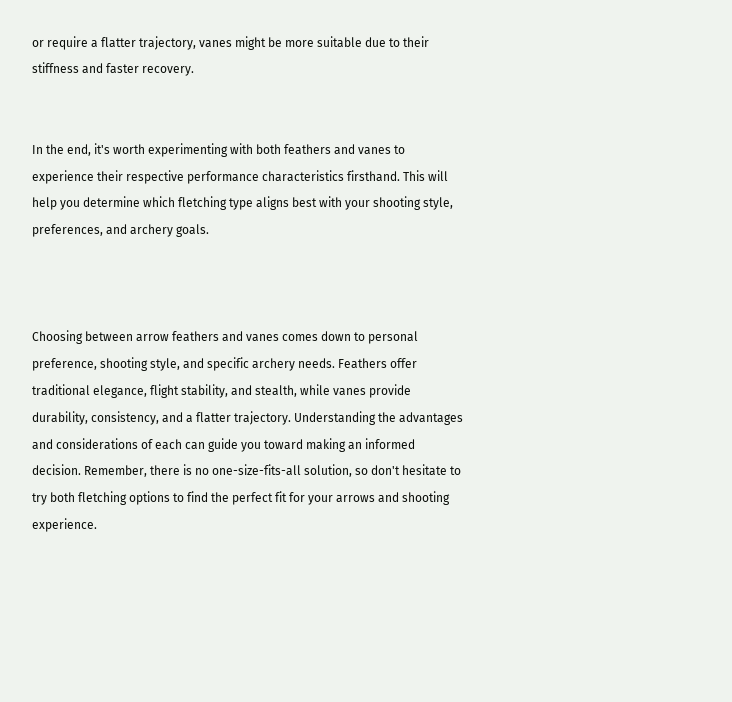or require a flatter trajectory, vanes might be more suitable due to their stiffness and faster recovery.


In the end, it's worth experimenting with both feathers and vanes to experience their respective performance characteristics firsthand. This will help you determine which fletching type aligns best with your shooting style, preferences, and archery goals.



Choosing between arrow feathers and vanes comes down to personal preference, shooting style, and specific archery needs. Feathers offer traditional elegance, flight stability, and stealth, while vanes provide durability, consistency, and a flatter trajectory. Understanding the advantages and considerations of each can guide you toward making an informed decision. Remember, there is no one-size-fits-all solution, so don't hesitate to try both fletching options to find the perfect fit for your arrows and shooting experience.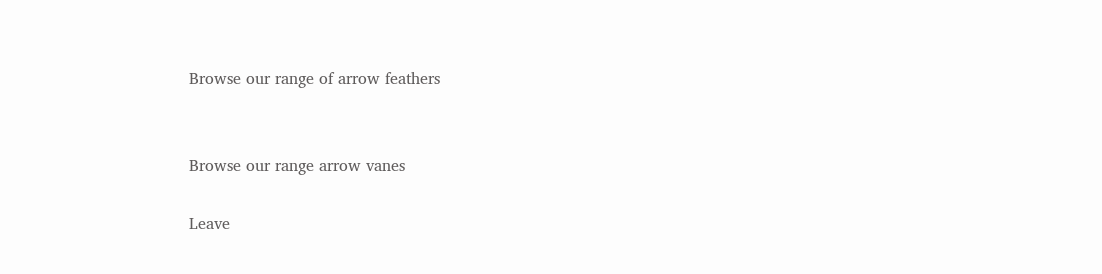Browse our range of arrow feathers


Browse our range arrow vanes

Leave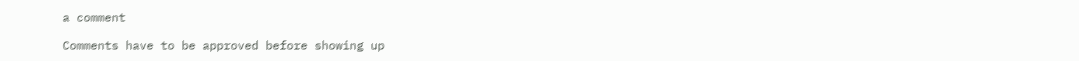a comment

Comments have to be approved before showing up